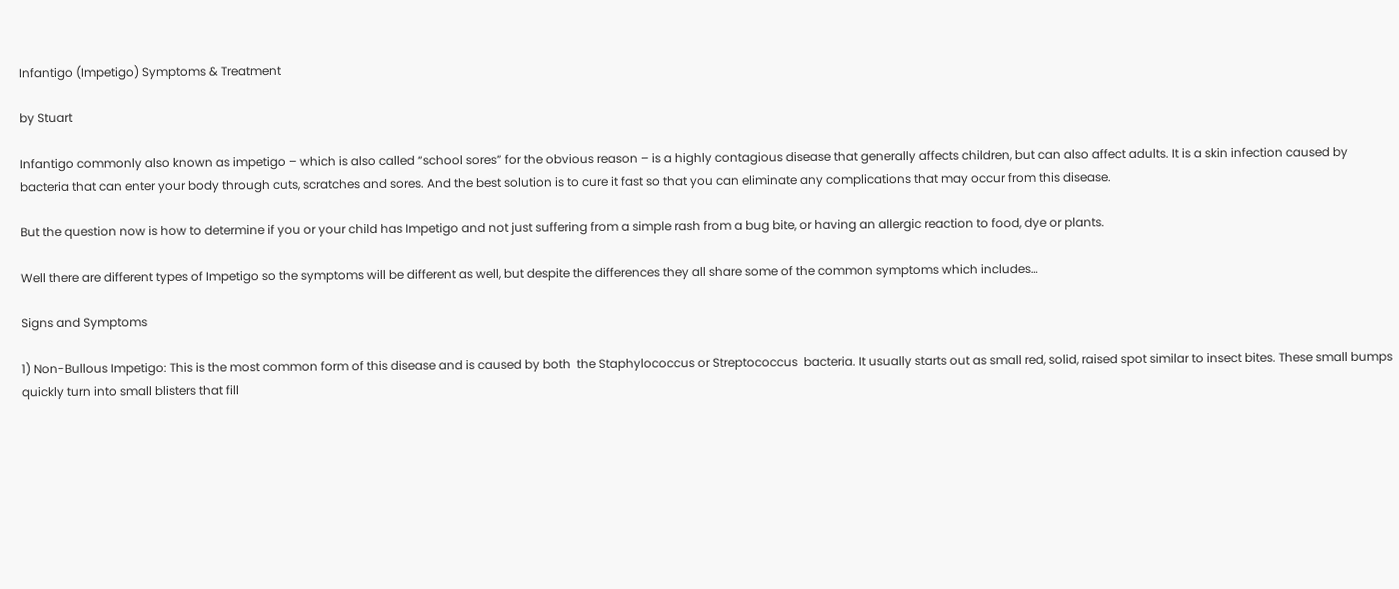Infantigo (Impetigo) Symptoms & Treatment

by Stuart

Infantigo commonly also known as impetigo – which is also called “school sores” for the obvious reason – is a highly contagious disease that generally affects children, but can also affect adults. It is a skin infection caused by bacteria that can enter your body through cuts, scratches and sores. And the best solution is to cure it fast so that you can eliminate any complications that may occur from this disease.

But the question now is how to determine if you or your child has Impetigo and not just suffering from a simple rash from a bug bite, or having an allergic reaction to food, dye or plants.

Well there are different types of Impetigo so the symptoms will be different as well, but despite the differences they all share some of the common symptoms which includes…

Signs and Symptoms

1) Non-Bullous Impetigo: This is the most common form of this disease and is caused by both  the Staphylococcus or Streptococcus  bacteria. It usually starts out as small red, solid, raised spot similar to insect bites. These small bumps quickly turn into small blisters that fill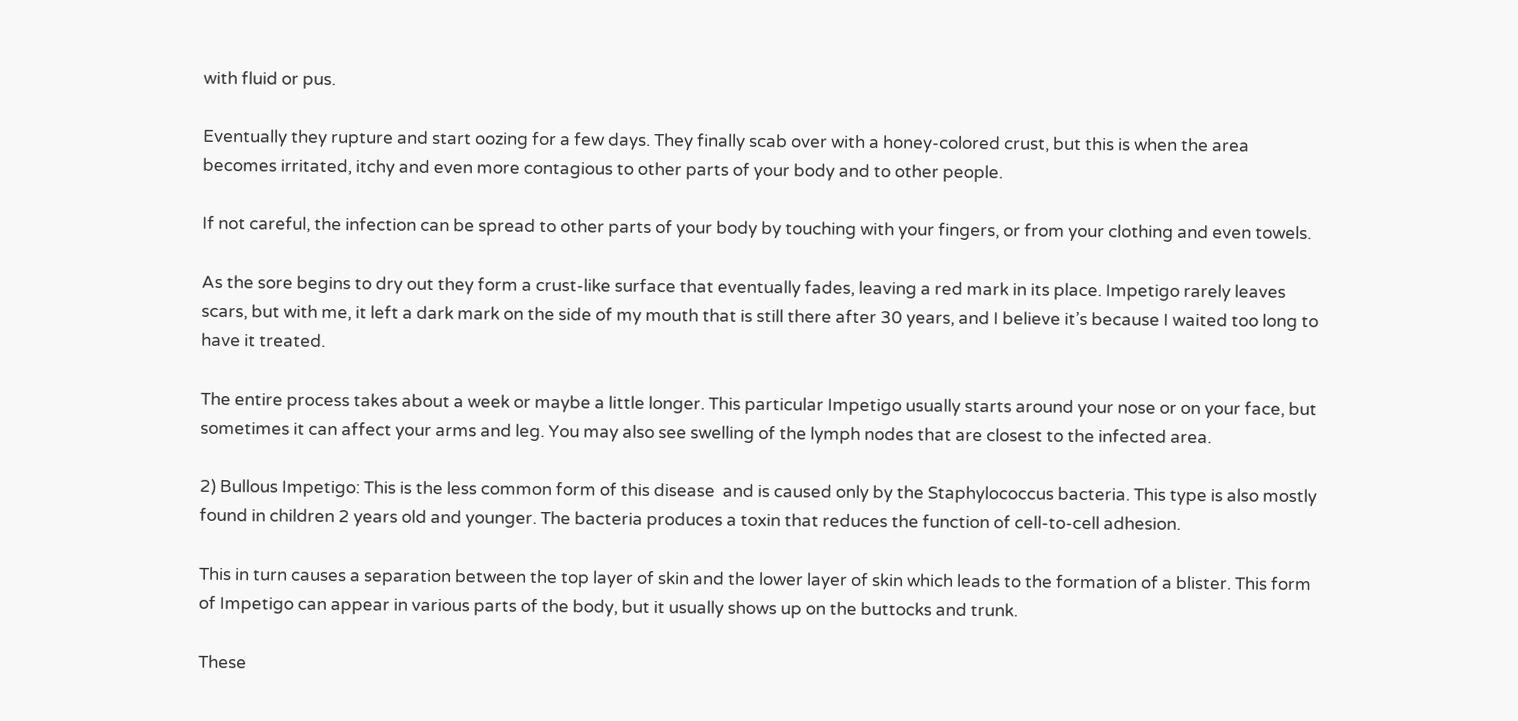with fluid or pus.

Eventually they rupture and start oozing for a few days. They finally scab over with a honey-colored crust, but this is when the area becomes irritated, itchy and even more contagious to other parts of your body and to other people.

If not careful, the infection can be spread to other parts of your body by touching with your fingers, or from your clothing and even towels.

As the sore begins to dry out they form a crust-like surface that eventually fades, leaving a red mark in its place. Impetigo rarely leaves scars, but with me, it left a dark mark on the side of my mouth that is still there after 30 years, and I believe it’s because I waited too long to have it treated.

The entire process takes about a week or maybe a little longer. This particular Impetigo usually starts around your nose or on your face, but sometimes it can affect your arms and leg. You may also see swelling of the lymph nodes that are closest to the infected area.

2) Bullous Impetigo: This is the less common form of this disease  and is caused only by the Staphylococcus bacteria. This type is also mostly found in children 2 years old and younger. The bacteria produces a toxin that reduces the function of cell-to-cell adhesion.

This in turn causes a separation between the top layer of skin and the lower layer of skin which leads to the formation of a blister. This form of Impetigo can appear in various parts of the body, but it usually shows up on the buttocks and trunk.

These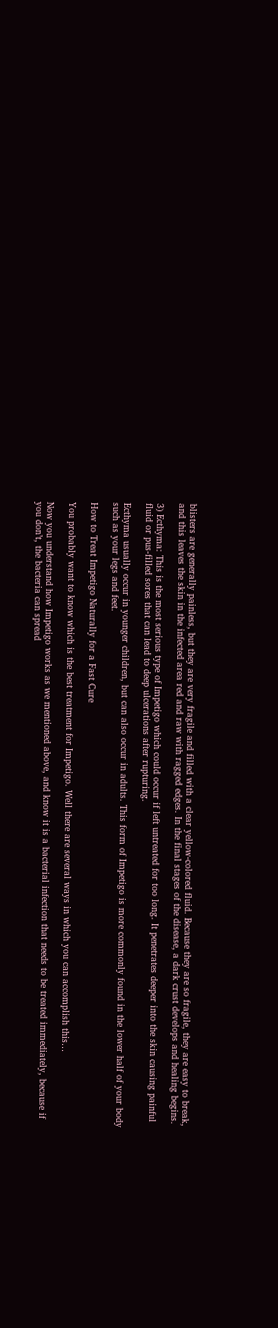blisters are generally painless, but they are very fragile and filled with a clear yellow-colored fluid. Because they are so fragile, they are easy to break, and this leaves the skin in the infected area red and raw with ragged edges. In the final stages of the disease, a dark crust develops and healing begins.

3) Ecthyma: This is the most serious type of Impetigo which could occur if left untreated for too long. It penetrates deeper into the skin causing painful fluid or pus-filled sores that can lead to deep ulcerations after rupturing.

Ecthyma usually occur in younger children, but can also occur in adults. This form of Impetigo is more commonly found in the lower half of your body such as your legs and feet.

How to Treat Impetigo Naturally for a Fast Cure

You probably want to know which is the best treatment for Impetigo. Well there are several ways in which you can accomplish this…

Now you understand how Impetigo works as we mentioned above, and know it is a bacterial infection that needs to be treated immediately, because if you don’t, the bacteria can spread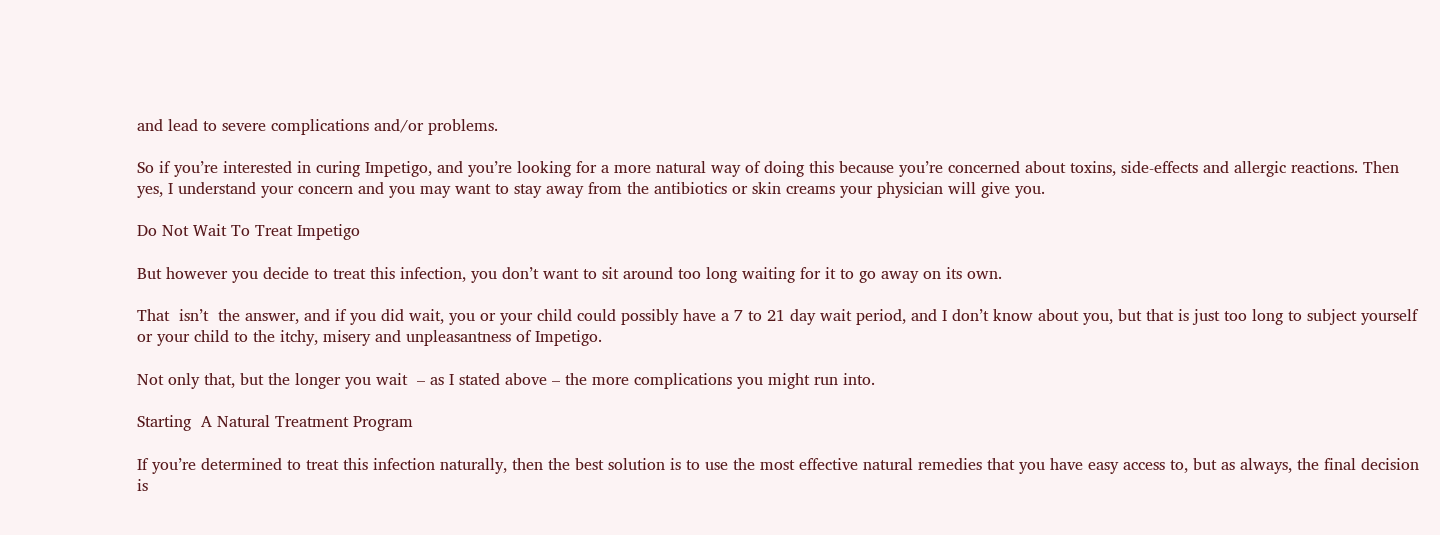and lead to severe complications and/or problems.

So if you’re interested in curing Impetigo, and you’re looking for a more natural way of doing this because you’re concerned about toxins, side-effects and allergic reactions. Then yes, I understand your concern and you may want to stay away from the antibiotics or skin creams your physician will give you.

Do Not Wait To Treat Impetigo

But however you decide to treat this infection, you don’t want to sit around too long waiting for it to go away on its own.

That  isn’t  the answer, and if you did wait, you or your child could possibly have a 7 to 21 day wait period, and I don’t know about you, but that is just too long to subject yourself or your child to the itchy, misery and unpleasantness of Impetigo.

Not only that, but the longer you wait  – as I stated above – the more complications you might run into.

Starting  A Natural Treatment Program

If you’re determined to treat this infection naturally, then the best solution is to use the most effective natural remedies that you have easy access to, but as always, the final decision is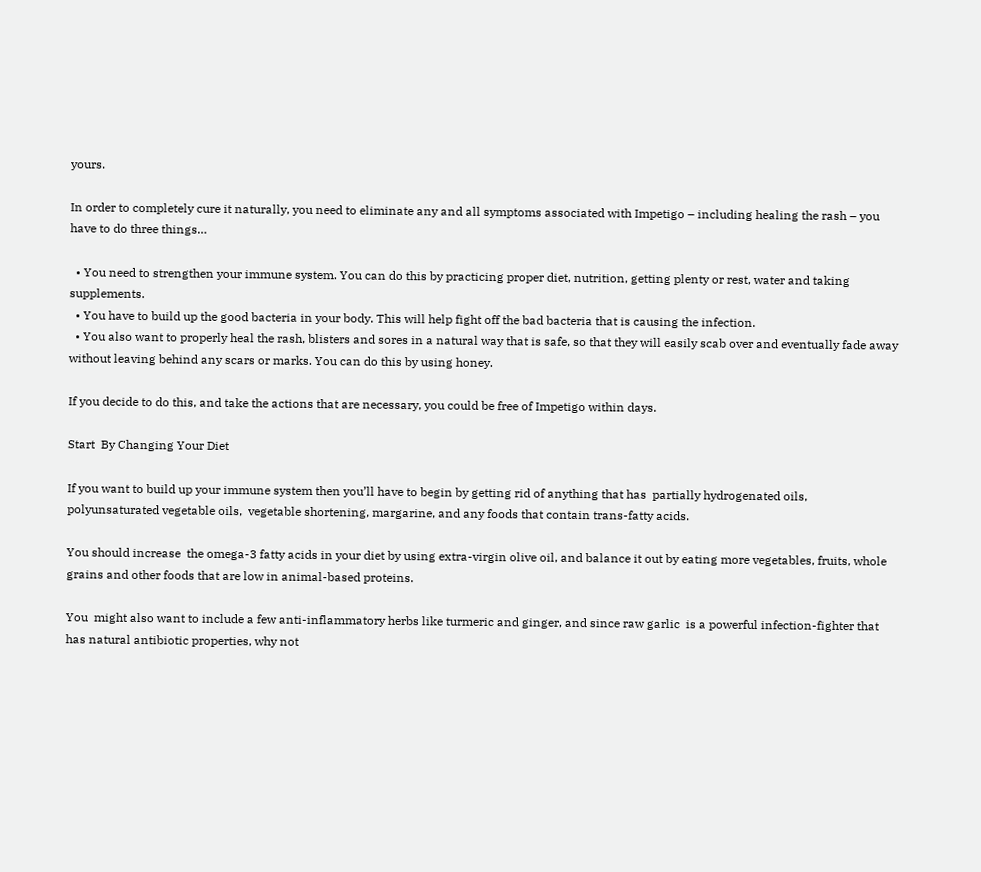yours.

In order to completely cure it naturally, you need to eliminate any and all symptoms associated with Impetigo – including healing the rash – you have to do three things…

  • You need to strengthen your immune system. You can do this by practicing proper diet, nutrition, getting plenty or rest, water and taking supplements.
  • You have to build up the good bacteria in your body. This will help fight off the bad bacteria that is causing the infection.
  • You also want to properly heal the rash, blisters and sores in a natural way that is safe, so that they will easily scab over and eventually fade away without leaving behind any scars or marks. You can do this by using honey.

If you decide to do this, and take the actions that are necessary, you could be free of Impetigo within days.

Start  By Changing Your Diet

If you want to build up your immune system then you’ll have to begin by getting rid of anything that has  partially hydrogenated oils,  polyunsaturated vegetable oils,  vegetable shortening, margarine, and any foods that contain trans-fatty acids.

You should increase  the omega-3 fatty acids in your diet by using extra-virgin olive oil, and balance it out by eating more vegetables, fruits, whole grains and other foods that are low in animal-based proteins.

You  might also want to include a few anti-inflammatory herbs like turmeric and ginger, and since raw garlic  is a powerful infection-fighter that has natural antibiotic properties, why not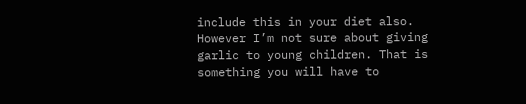include this in your diet also. However I’m not sure about giving garlic to young children. That is something you will have to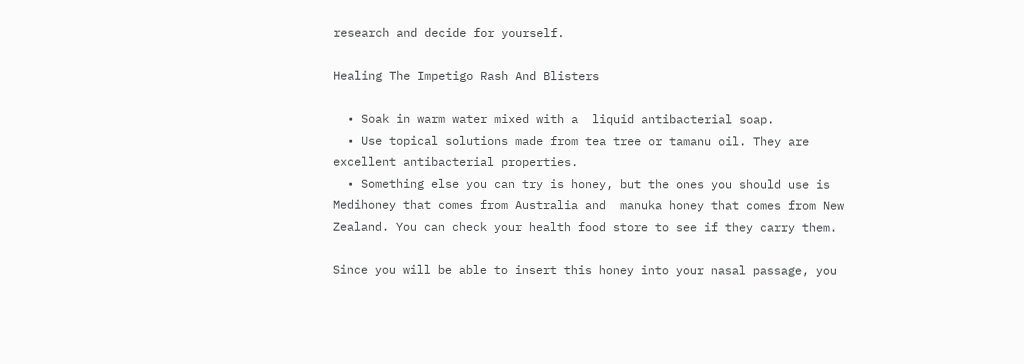research and decide for yourself.

Healing The Impetigo Rash And Blisters

  • Soak in warm water mixed with a  liquid antibacterial soap.
  • Use topical solutions made from tea tree or tamanu oil. They are excellent antibacterial properties.
  • Something else you can try is honey, but the ones you should use is Medihoney that comes from Australia and  manuka honey that comes from New Zealand. You can check your health food store to see if they carry them.

Since you will be able to insert this honey into your nasal passage, you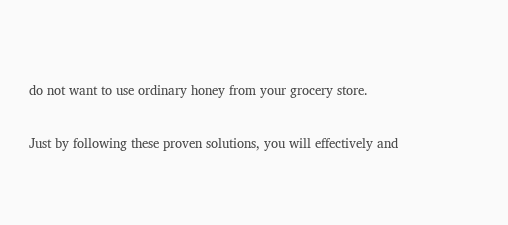do not want to use ordinary honey from your grocery store.

Just by following these proven solutions, you will effectively and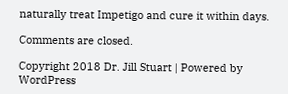naturally treat Impetigo and cure it within days.

Comments are closed.

Copyright 2018 Dr. Jill Stuart | Powered by WordPress